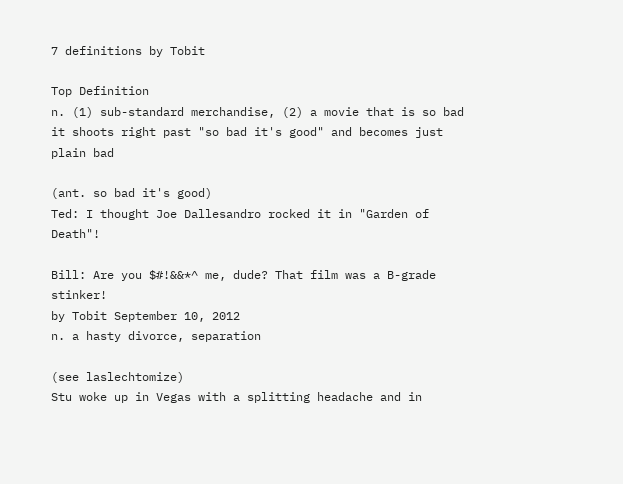7 definitions by Tobit

Top Definition
n. (1) sub-standard merchandise, (2) a movie that is so bad it shoots right past "so bad it's good" and becomes just plain bad

(ant. so bad it's good)
Ted: I thought Joe Dallesandro rocked it in "Garden of Death"!

Bill: Are you $#!&&*^ me, dude? That film was a B-grade stinker!
by Tobit September 10, 2012
n. a hasty divorce, separation

(see laslechtomize)
Stu woke up in Vegas with a splitting headache and in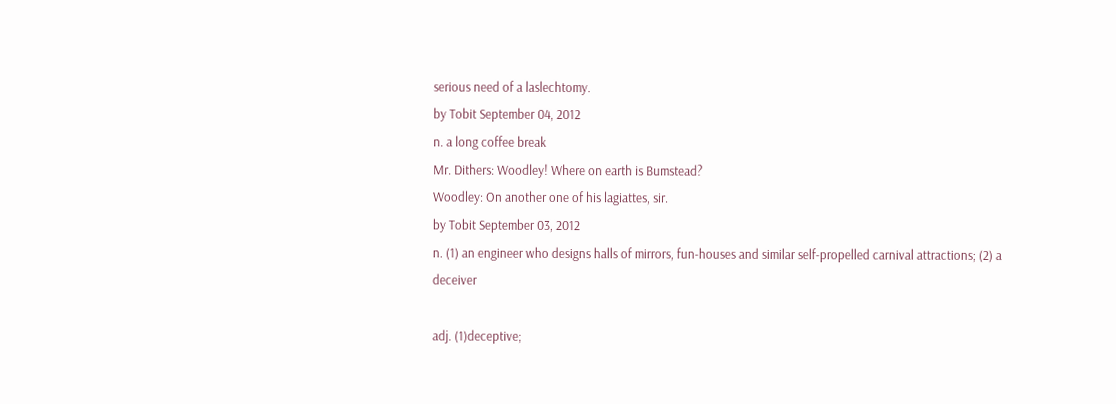serious need of a laslechtomy.
by Tobit September 04, 2012
n. a long coffee break
Mr. Dithers: Woodley! Where on earth is Bumstead?
Woodley: On another one of his lagiattes, sir.
by Tobit September 03, 2012
n. (1) an engineer who designs halls of mirrors, fun-houses and similar self-propelled carnival attractions; (2) a deceiver

adj. (1)deceptive;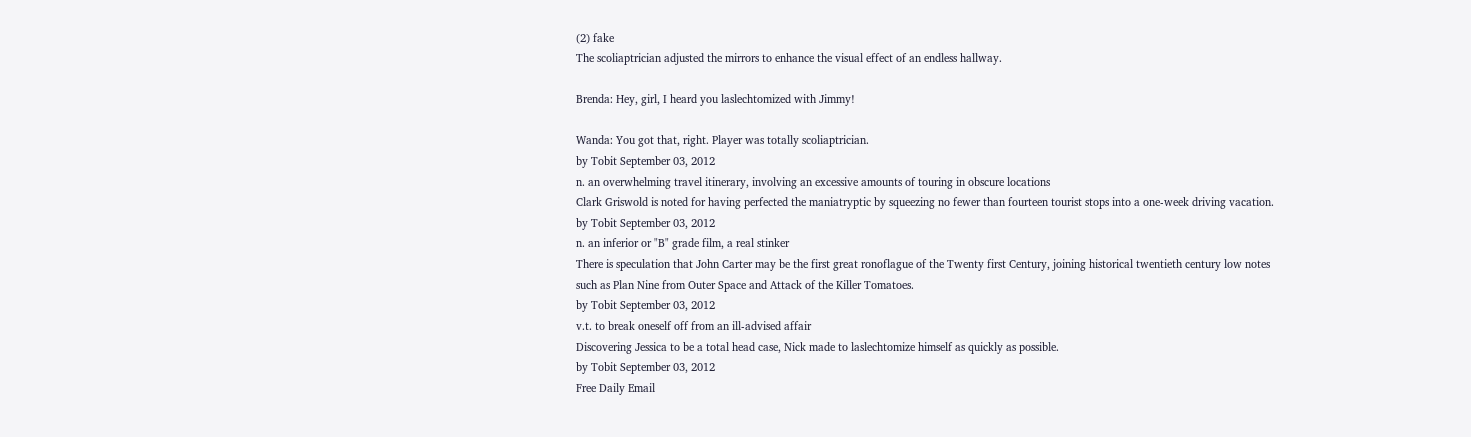(2) fake
The scoliaptrician adjusted the mirrors to enhance the visual effect of an endless hallway.

Brenda: Hey, girl, I heard you laslechtomized with Jimmy!

Wanda: You got that, right. Player was totally scoliaptrician.
by Tobit September 03, 2012
n. an overwhelming travel itinerary, involving an excessive amounts of touring in obscure locations
Clark Griswold is noted for having perfected the maniatryptic by squeezing no fewer than fourteen tourist stops into a one-week driving vacation.
by Tobit September 03, 2012
n. an inferior or "B" grade film, a real stinker
There is speculation that John Carter may be the first great ronoflague of the Twenty first Century, joining historical twentieth century low notes such as Plan Nine from Outer Space and Attack of the Killer Tomatoes.
by Tobit September 03, 2012
v.t. to break oneself off from an ill-advised affair
Discovering Jessica to be a total head case, Nick made to laslechtomize himself as quickly as possible.
by Tobit September 03, 2012
Free Daily Email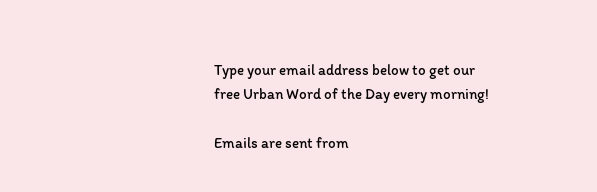Type your email address below to get our free Urban Word of the Day every morning!

Emails are sent from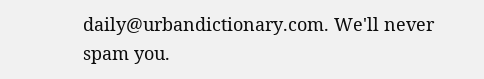daily@urbandictionary.com. We'll never spam you.